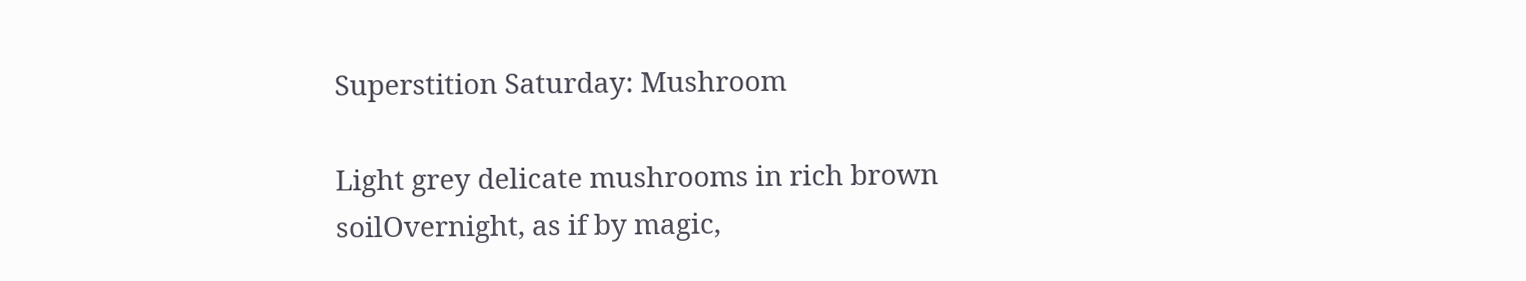Superstition Saturday: Mushroom

Light grey delicate mushrooms in rich brown soilOvernight, as if by magic,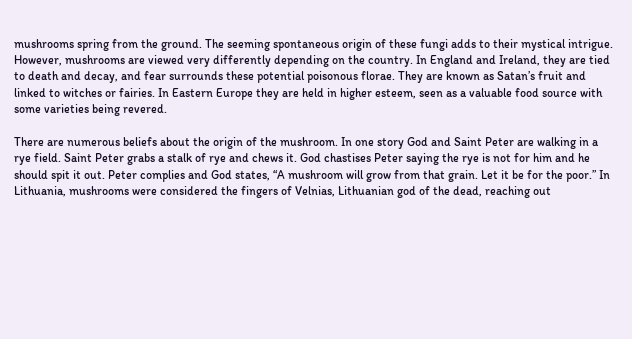mushrooms spring from the ground. The seeming spontaneous origin of these fungi adds to their mystical intrigue. However, mushrooms are viewed very differently depending on the country. In England and Ireland, they are tied to death and decay, and fear surrounds these potential poisonous florae. They are known as Satan’s fruit and linked to witches or fairies. In Eastern Europe they are held in higher esteem, seen as a valuable food source with some varieties being revered.

There are numerous beliefs about the origin of the mushroom. In one story God and Saint Peter are walking in a rye field. Saint Peter grabs a stalk of rye and chews it. God chastises Peter saying the rye is not for him and he should spit it out. Peter complies and God states, “A mushroom will grow from that grain. Let it be for the poor.” In Lithuania, mushrooms were considered the fingers of Velnias, Lithuanian god of the dead, reaching out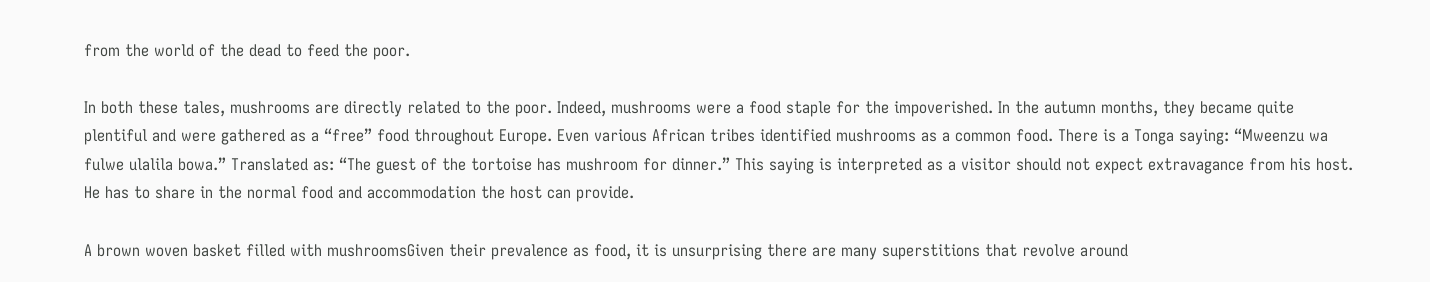from the world of the dead to feed the poor.

In both these tales, mushrooms are directly related to the poor. Indeed, mushrooms were a food staple for the impoverished. In the autumn months, they became quite plentiful and were gathered as a “free” food throughout Europe. Even various African tribes identified mushrooms as a common food. There is a Tonga saying: “Mweenzu wa fulwe ulalila bowa.” Translated as: “The guest of the tortoise has mushroom for dinner.” This saying is interpreted as a visitor should not expect extravagance from his host. He has to share in the normal food and accommodation the host can provide.

A brown woven basket filled with mushroomsGiven their prevalence as food, it is unsurprising there are many superstitions that revolve around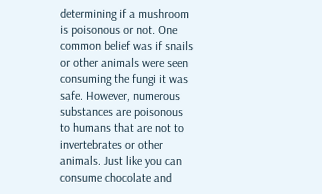determining if a mushroom is poisonous or not. One common belief was if snails or other animals were seen consuming the fungi it was safe. However, numerous substances are poisonous to humans that are not to invertebrates or other animals. Just like you can consume chocolate and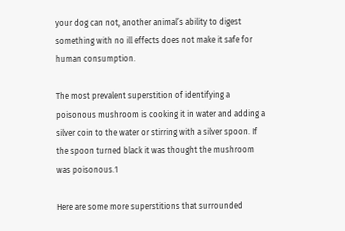your dog can not, another animal’s ability to digest something with no ill effects does not make it safe for human consumption.

The most prevalent superstition of identifying a poisonous mushroom is cooking it in water and adding a silver coin to the water or stirring with a silver spoon. If the spoon turned black it was thought the mushroom was poisonous.1

Here are some more superstitions that surrounded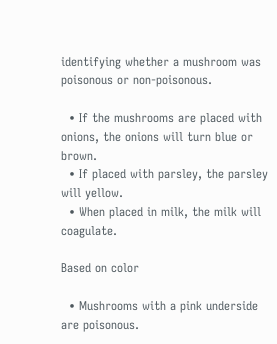identifying whether a mushroom was poisonous or non-poisonous.

  • If the mushrooms are placed with onions, the onions will turn blue or brown.
  • If placed with parsley, the parsley will yellow.
  • When placed in milk, the milk will coagulate.

Based on color

  • Mushrooms with a pink underside are poisonous.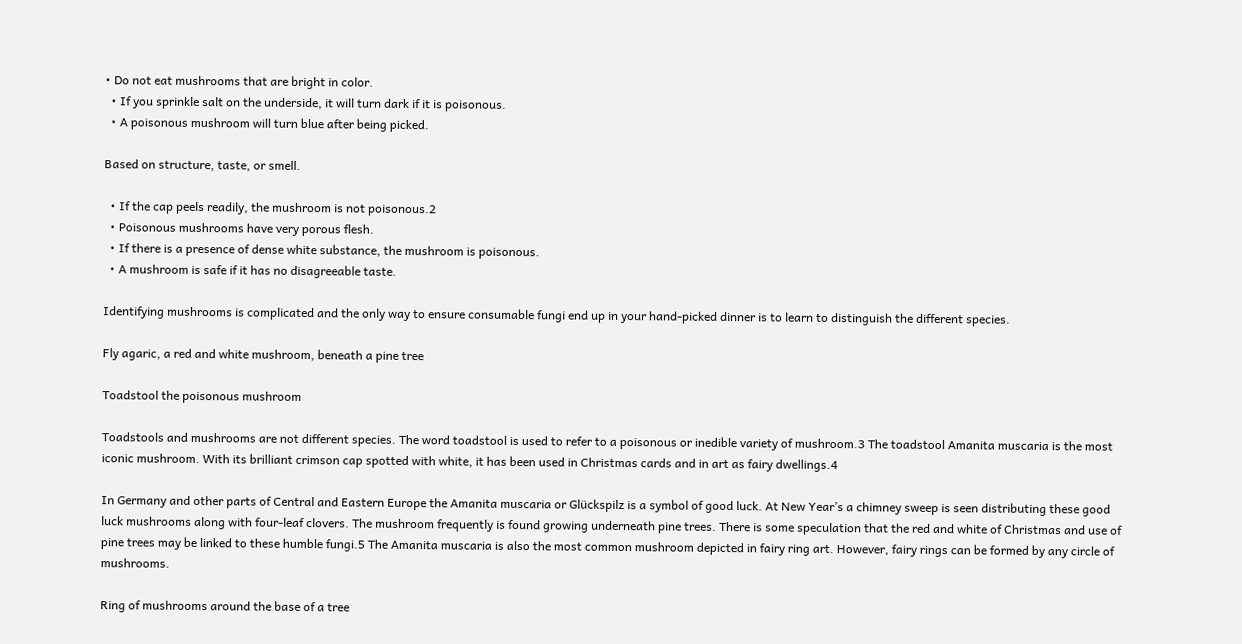• Do not eat mushrooms that are bright in color.
  • If you sprinkle salt on the underside, it will turn dark if it is poisonous.
  • A poisonous mushroom will turn blue after being picked.

Based on structure, taste, or smell.

  • If the cap peels readily, the mushroom is not poisonous.2
  • Poisonous mushrooms have very porous flesh.
  • If there is a presence of dense white substance, the mushroom is poisonous.
  • A mushroom is safe if it has no disagreeable taste.

Identifying mushrooms is complicated and the only way to ensure consumable fungi end up in your hand-picked dinner is to learn to distinguish the different species.

Fly agaric, a red and white mushroom, beneath a pine tree

Toadstool the poisonous mushroom

Toadstools and mushrooms are not different species. The word toadstool is used to refer to a poisonous or inedible variety of mushroom.3 The toadstool Amanita muscaria is the most iconic mushroom. With its brilliant crimson cap spotted with white, it has been used in Christmas cards and in art as fairy dwellings.4

In Germany and other parts of Central and Eastern Europe the Amanita muscaria or Glückspilz is a symbol of good luck. At New Year’s a chimney sweep is seen distributing these good luck mushrooms along with four-leaf clovers. The mushroom frequently is found growing underneath pine trees. There is some speculation that the red and white of Christmas and use of pine trees may be linked to these humble fungi.5 The Amanita muscaria is also the most common mushroom depicted in fairy ring art. However, fairy rings can be formed by any circle of mushrooms.

Ring of mushrooms around the base of a tree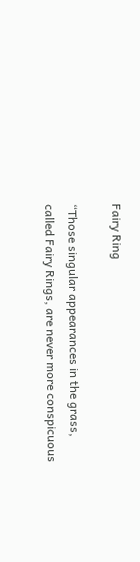Fairy Ring

“Those singular appearances in the grass, called Fairy Rings, are never more conspicuous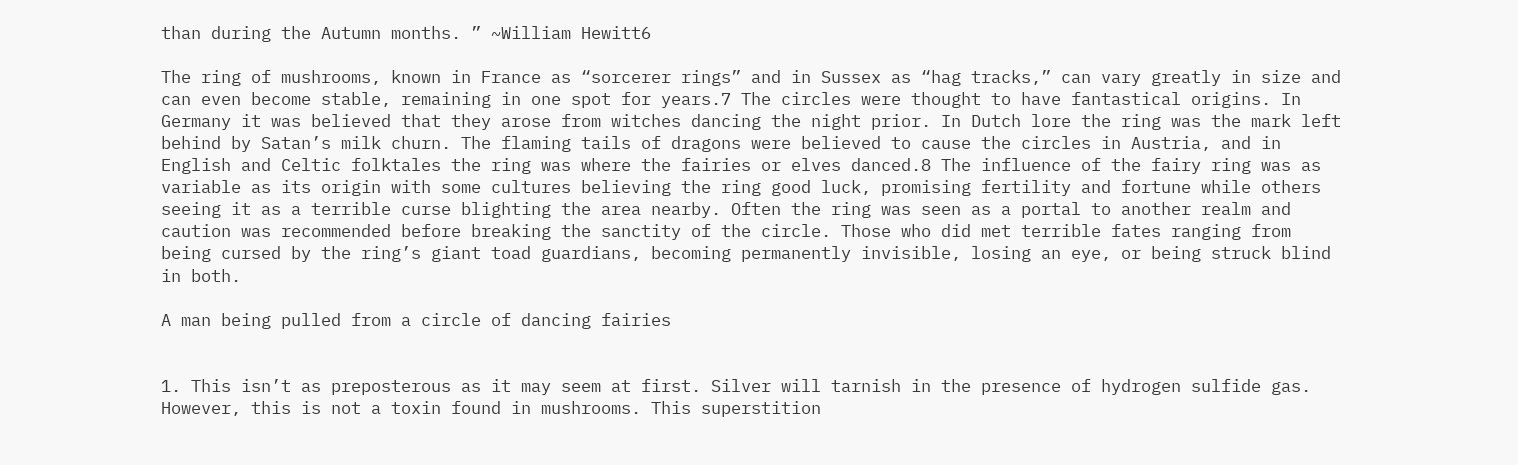than during the Autumn months. ” ~William Hewitt6

The ring of mushrooms, known in France as “sorcerer rings” and in Sussex as “hag tracks,” can vary greatly in size and can even become stable, remaining in one spot for years.7 The circles were thought to have fantastical origins. In Germany it was believed that they arose from witches dancing the night prior. In Dutch lore the ring was the mark left behind by Satan’s milk churn. The flaming tails of dragons were believed to cause the circles in Austria, and in English and Celtic folktales the ring was where the fairies or elves danced.8 The influence of the fairy ring was as variable as its origin with some cultures believing the ring good luck, promising fertility and fortune while others seeing it as a terrible curse blighting the area nearby. Often the ring was seen as a portal to another realm and caution was recommended before breaking the sanctity of the circle. Those who did met terrible fates ranging from being cursed by the ring’s giant toad guardians, becoming permanently invisible, losing an eye, or being struck blind in both.

A man being pulled from a circle of dancing fairies


1. This isn’t as preposterous as it may seem at first. Silver will tarnish in the presence of hydrogen sulfide gas. However, this is not a toxin found in mushrooms. This superstition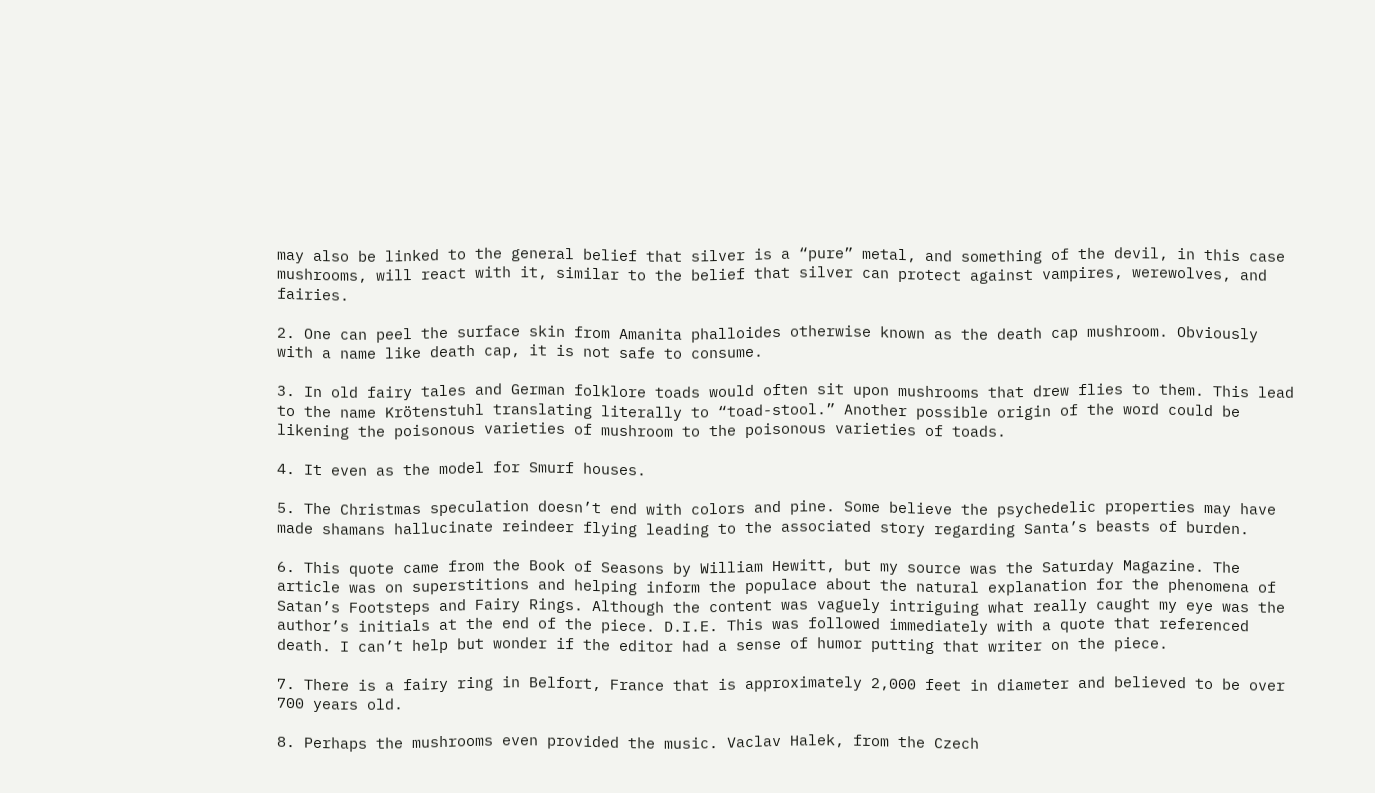may also be linked to the general belief that silver is a “pure” metal, and something of the devil, in this case mushrooms, will react with it, similar to the belief that silver can protect against vampires, werewolves, and fairies.

2. One can peel the surface skin from Amanita phalloides otherwise known as the death cap mushroom. Obviously with a name like death cap, it is not safe to consume.

3. In old fairy tales and German folklore toads would often sit upon mushrooms that drew flies to them. This lead to the name Krötenstuhl translating literally to “toad-stool.” Another possible origin of the word could be likening the poisonous varieties of mushroom to the poisonous varieties of toads.

4. It even as the model for Smurf houses.

5. The Christmas speculation doesn’t end with colors and pine. Some believe the psychedelic properties may have made shamans hallucinate reindeer flying leading to the associated story regarding Santa’s beasts of burden.

6. This quote came from the Book of Seasons by William Hewitt, but my source was the Saturday Magazine. The article was on superstitions and helping inform the populace about the natural explanation for the phenomena of Satan’s Footsteps and Fairy Rings. Although the content was vaguely intriguing what really caught my eye was the author’s initials at the end of the piece. D.I.E. This was followed immediately with a quote that referenced death. I can’t help but wonder if the editor had a sense of humor putting that writer on the piece.

7. There is a fairy ring in Belfort, France that is approximately 2,000 feet in diameter and believed to be over 700 years old.

8. Perhaps the mushrooms even provided the music. Vaclav Halek, from the Czech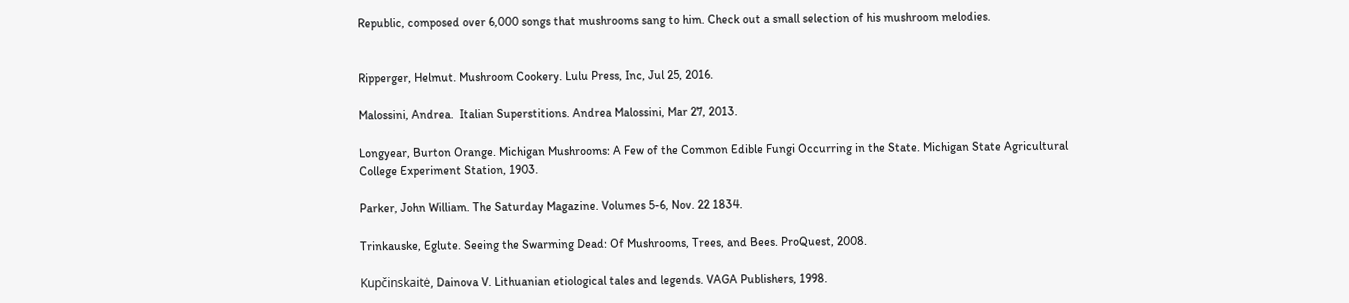Republic, composed over 6,000 songs that mushrooms sang to him. Check out a small selection of his mushroom melodies.


Ripperger, Helmut. Mushroom Cookery. Lulu Press, Inc, Jul 25, 2016.

Malossini, Andrea.  Italian Superstitions. Andrea Malossini, Mar 27, 2013.

Longyear, Burton Orange. Michigan Mushrooms: A Few of the Common Edible Fungi Occurring in the State. Michigan State Agricultural College Experiment Station, 1903.

Parker, John William. The Saturday Magazine. Volumes 5-6, Nov. 22 1834.

Trinkauske, Eglute. Seeing the Swarming Dead: Of Mushrooms, Trees, and Bees. ProQuest, 2008.

Kupčinskaitė, Dainova V. Lithuanian etiological tales and legends. VAGA Publishers, 1998.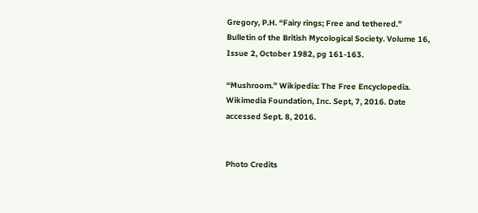Gregory, P.H. “Fairy rings; Free and tethered.” Bulletin of the British Mycological Society. Volume 16, Issue 2, October 1982, pg 161-163.

“Mushroom.” Wikipedia: The Free Encyclopedia. Wikimedia Foundation, Inc. Sept, 7, 2016. Date accessed Sept. 8, 2016.


Photo Credits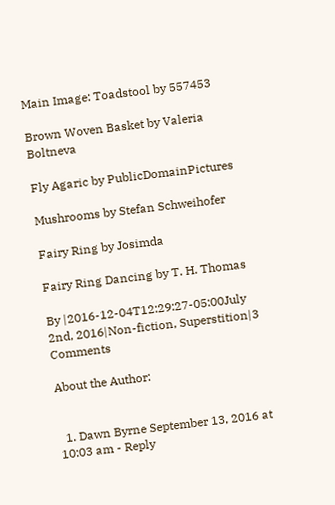Main Image: Toadstool by 557453

Brown Woven Basket by Valeria Boltneva

Fly Agaric by PublicDomainPictures

Mushrooms by Stefan Schweihofer

Fairy Ring by Josimda

Fairy Ring Dancing by T. H. Thomas

By |2016-12-04T12:29:27-05:00July 2nd, 2016|Non-fiction, Superstition|3 Comments

About the Author:


  1. Dawn Byrne September 13, 2016 at 10:03 am - Reply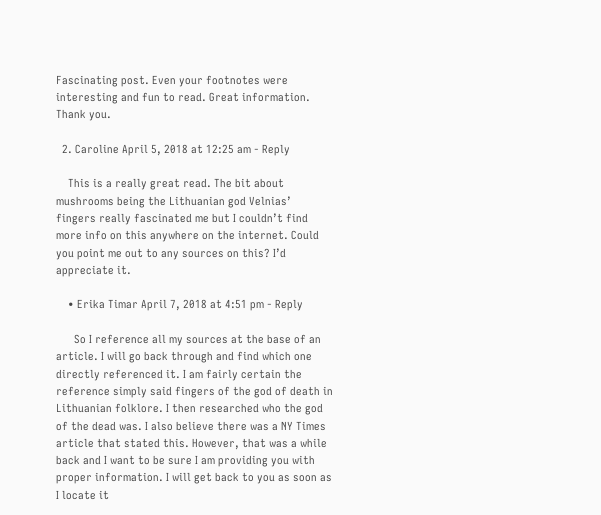Fascinating post. Even your footnotes were interesting and fun to read. Great information. Thank you.

  2. Caroline April 5, 2018 at 12:25 am - Reply

    This is a really great read. The bit about mushrooms being the Lithuanian god Velnias’ fingers really fascinated me but I couldn’t find more info on this anywhere on the internet. Could you point me out to any sources on this? I’d appreciate it.

    • Erika Timar April 7, 2018 at 4:51 pm - Reply

      So I reference all my sources at the base of an article. I will go back through and find which one directly referenced it. I am fairly certain the reference simply said fingers of the god of death in Lithuanian folklore. I then researched who the god of the dead was. I also believe there was a NY Times article that stated this. However, that was a while back and I want to be sure I am providing you with proper information. I will get back to you as soon as I locate it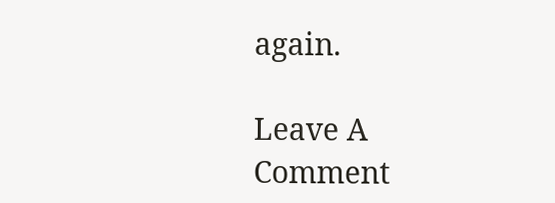again.

Leave A Comment